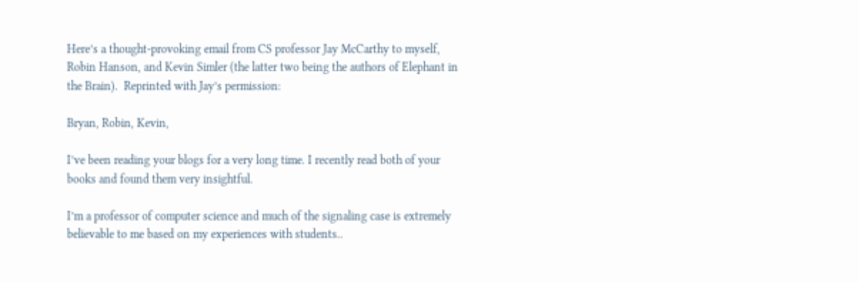Here’s a thought-provoking email from CS professor Jay McCarthy to myself, Robin Hanson, and Kevin Simler (the latter two being the authors of Elephant in the Brain).  Reprinted with Jay’s permission:

Bryan, Robin, Kevin,

I’ve been reading your blogs for a very long time. I recently read both of your books and found them very insightful.

I’m a professor of computer science and much of the signaling case is extremely believable to me based on my experiences with students..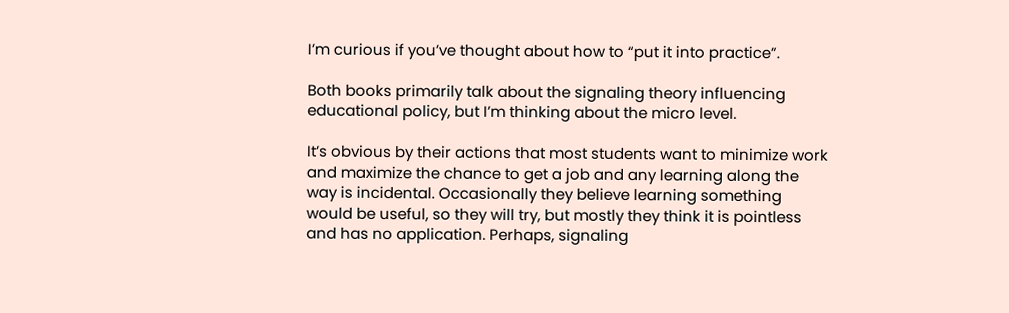I’m curious if you’ve thought about how to “put it into practice”.

Both books primarily talk about the signaling theory influencing educational policy, but I’m thinking about the micro level.

It’s obvious by their actions that most students want to minimize work and maximize the chance to get a job and any learning along the way is incidental. Occasionally they believe learning something would be useful, so they will try, but mostly they think it is pointless and has no application. Perhaps, signaling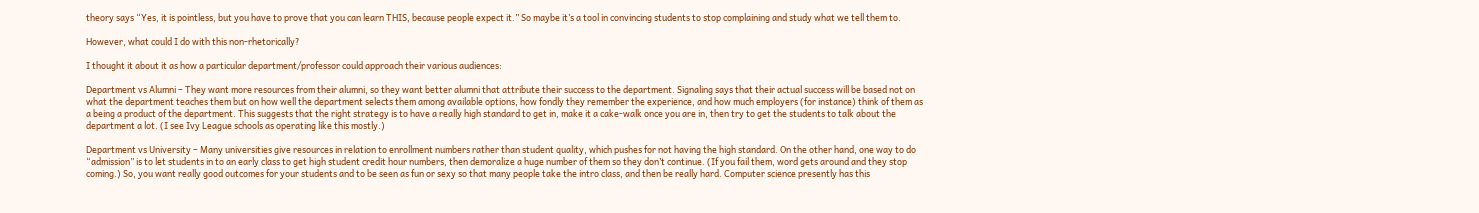theory says “Yes, it is pointless, but you have to prove that you can learn THIS, because people expect it.” So maybe it’s a tool in convincing students to stop complaining and study what we tell them to.

However, what could I do with this non-rhetorically?

I thought it about it as how a particular department/professor could approach their various audiences:

Department vs Alumni – They want more resources from their alumni, so they want better alumni that attribute their success to the department. Signaling says that their actual success will be based not on what the department teaches them but on how well the department selects them among available options, how fondly they remember the experience, and how much employers (for instance) think of them as a being a product of the department. This suggests that the right strategy is to have a really high standard to get in, make it a cake-walk once you are in, then try to get the students to talk about the department a lot. (I see Ivy League schools as operating like this mostly.)

Department vs University – Many universities give resources in relation to enrollment numbers rather than student quality, which pushes for not having the high standard. On the other hand, one way to do “admission” is to let students in to an early class to get high student credit hour numbers, then demoralize a huge number of them so they don’t continue. (If you fail them, word gets around and they stop coming.) So, you want really good outcomes for your students and to be seen as fun or sexy so that many people take the intro class, and then be really hard. Computer science presently has this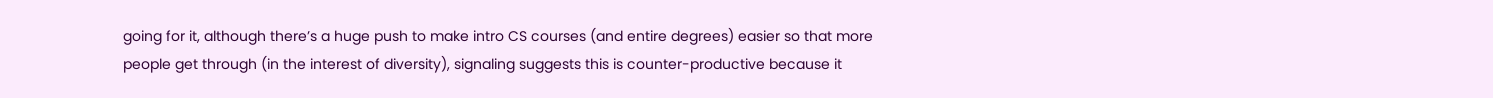going for it, although there’s a huge push to make intro CS courses (and entire degrees) easier so that more people get through (in the interest of diversity), signaling suggests this is counter-productive because it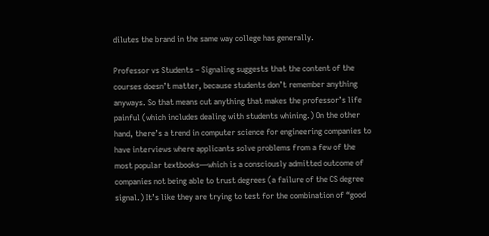dilutes the brand in the same way college has generally.

Professor vs Students – Signaling suggests that the content of the courses doesn’t matter, because students don’t remember anything anyways. So that means cut anything that makes the professor’s life painful (which includes dealing with students whining.) On the other hand, there’s a trend in computer science for engineering companies to have interviews where applicants solve problems from a few of the most popular textbooks—which is a consciously admitted outcome of companies not being able to trust degrees (a failure of the CS degree signal.) It’s like they are trying to test for the combination of “good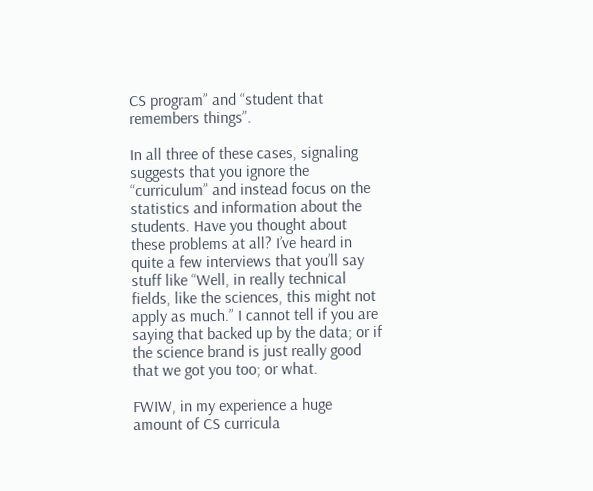CS program” and “student that remembers things”.

In all three of these cases, signaling suggests that you ignore the “curriculum” and instead focus on the statistics and information about the students. Have you thought about these problems at all? I’ve heard in quite a few interviews that you’ll say stuff like “Well, in really technical fields, like the sciences, this might not apply as much.” I cannot tell if you are saying that backed up by the data; or if the science brand is just really good that we got you too; or what.

FWIW, in my experience a huge amount of CS curricula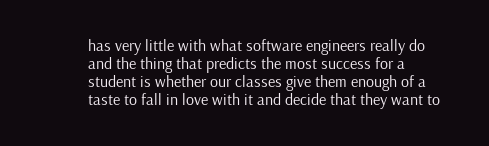has very little with what software engineers really do and the thing that predicts the most success for a student is whether our classes give them enough of a taste to fall in love with it and decide that they want to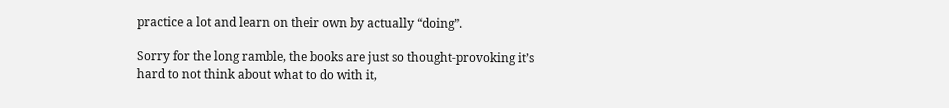practice a lot and learn on their own by actually “doing”.

Sorry for the long ramble, the books are just so thought-provoking it’s hard to not think about what to do with it,